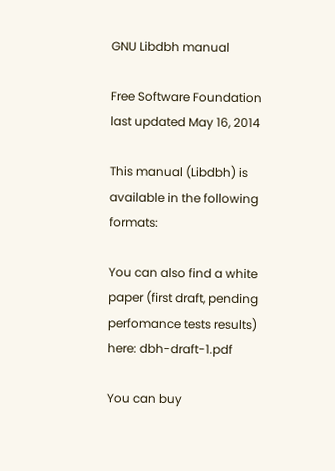GNU Libdbh manual

Free Software Foundation
last updated May 16, 2014

This manual (Libdbh) is available in the following formats:

You can also find a white paper (first draft, pending perfomance tests results) here: dbh-draft-1.pdf

You can buy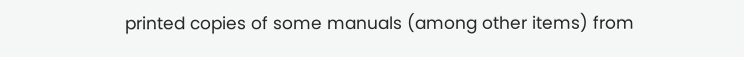printed copies of some manuals (among other items) from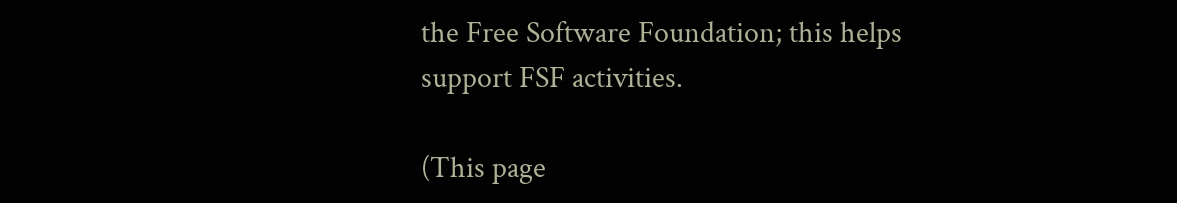the Free Software Foundation; this helps support FSF activities.

(This page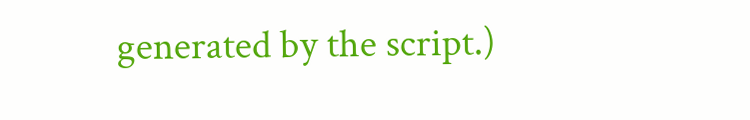generated by the script.)